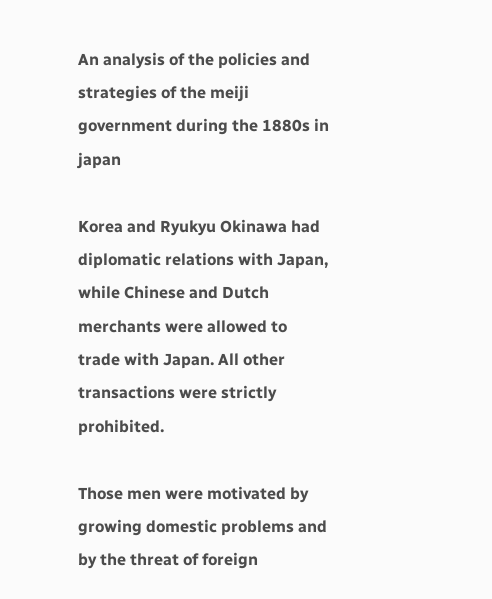An analysis of the policies and strategies of the meiji government during the 1880s in japan

Korea and Ryukyu Okinawa had diplomatic relations with Japan, while Chinese and Dutch merchants were allowed to trade with Japan. All other transactions were strictly prohibited.

Those men were motivated by growing domestic problems and by the threat of foreign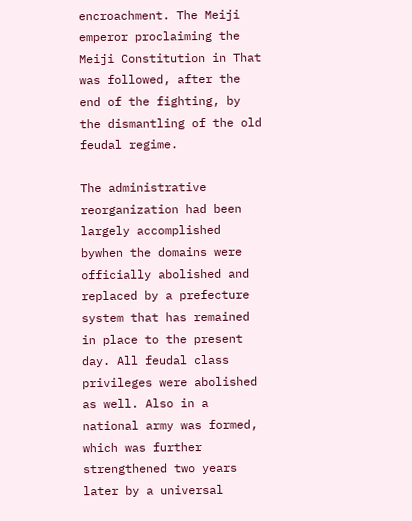encroachment. The Meiji emperor proclaiming the Meiji Constitution in That was followed, after the end of the fighting, by the dismantling of the old feudal regime.

The administrative reorganization had been largely accomplished bywhen the domains were officially abolished and replaced by a prefecture system that has remained in place to the present day. All feudal class privileges were abolished as well. Also in a national army was formed, which was further strengthened two years later by a universal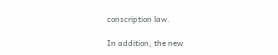conscription law.

In addition, the new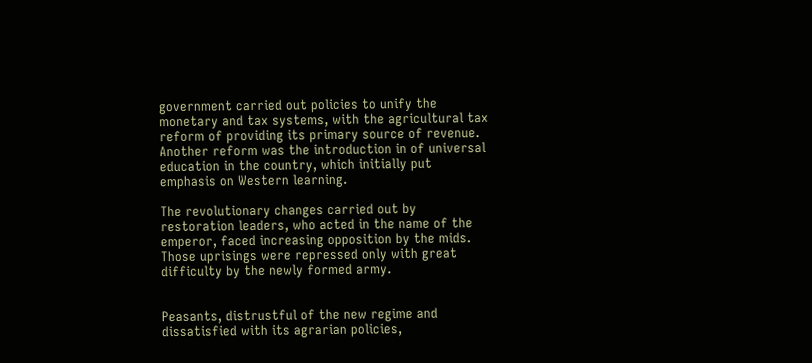government carried out policies to unify the monetary and tax systems, with the agricultural tax reform of providing its primary source of revenue. Another reform was the introduction in of universal education in the country, which initially put emphasis on Western learning.

The revolutionary changes carried out by restoration leaders, who acted in the name of the emperor, faced increasing opposition by the mids. Those uprisings were repressed only with great difficulty by the newly formed army.


Peasants, distrustful of the new regime and dissatisfied with its agrarian policies,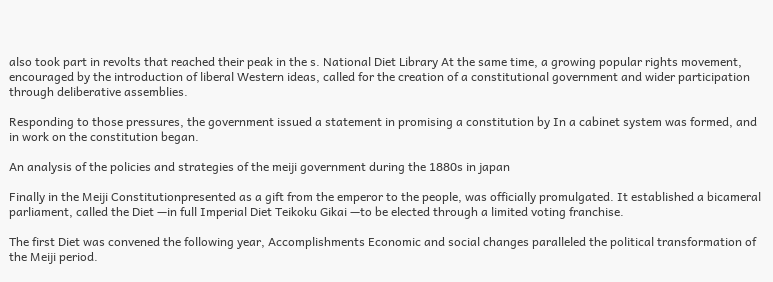also took part in revolts that reached their peak in the s. National Diet Library At the same time, a growing popular rights movement, encouraged by the introduction of liberal Western ideas, called for the creation of a constitutional government and wider participation through deliberative assemblies.

Responding to those pressures, the government issued a statement in promising a constitution by In a cabinet system was formed, and in work on the constitution began.

An analysis of the policies and strategies of the meiji government during the 1880s in japan

Finally in the Meiji Constitutionpresented as a gift from the emperor to the people, was officially promulgated. It established a bicameral parliament, called the Diet —in full Imperial Diet Teikoku Gikai —to be elected through a limited voting franchise.

The first Diet was convened the following year, Accomplishments Economic and social changes paralleled the political transformation of the Meiji period.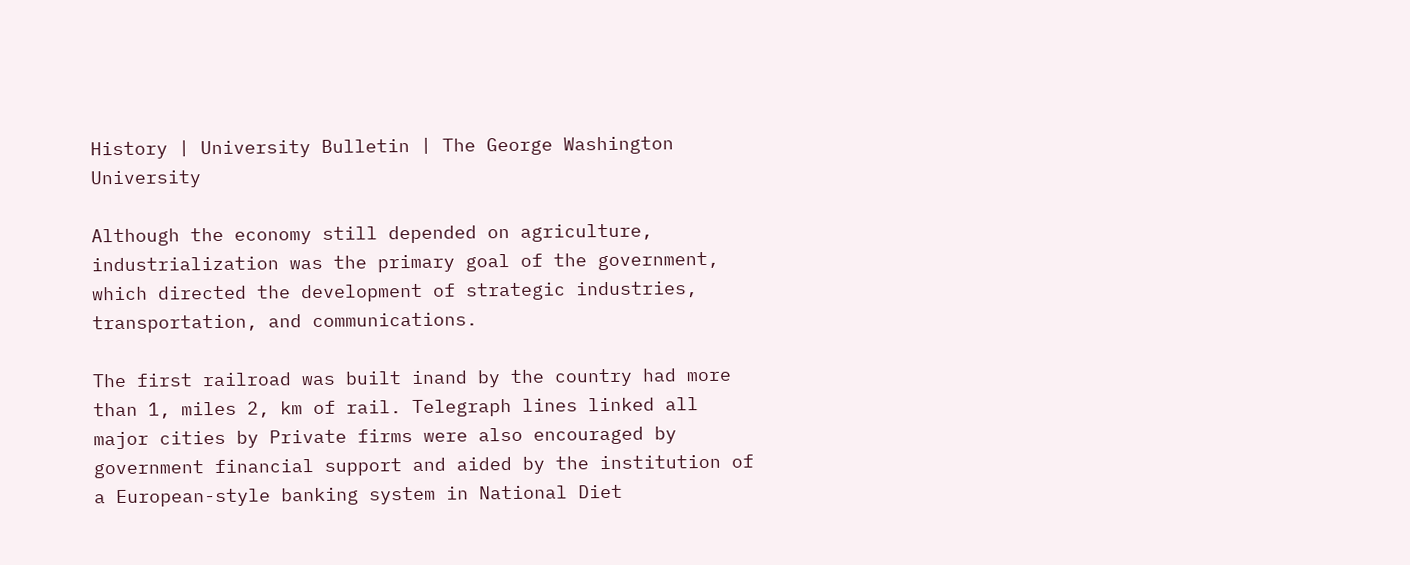History | University Bulletin | The George Washington University

Although the economy still depended on agriculture, industrialization was the primary goal of the government, which directed the development of strategic industries, transportation, and communications.

The first railroad was built inand by the country had more than 1, miles 2, km of rail. Telegraph lines linked all major cities by Private firms were also encouraged by government financial support and aided by the institution of a European-style banking system in National Diet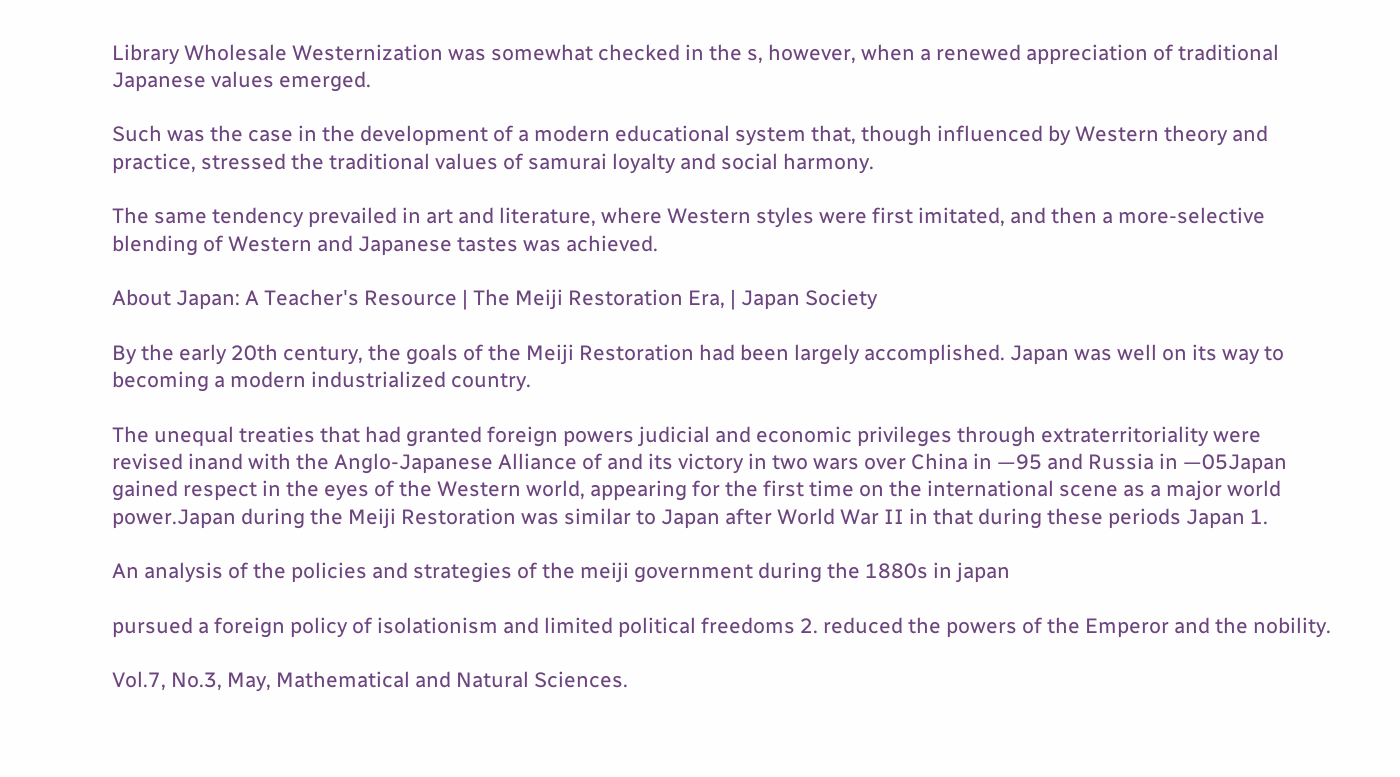Library Wholesale Westernization was somewhat checked in the s, however, when a renewed appreciation of traditional Japanese values emerged.

Such was the case in the development of a modern educational system that, though influenced by Western theory and practice, stressed the traditional values of samurai loyalty and social harmony.

The same tendency prevailed in art and literature, where Western styles were first imitated, and then a more-selective blending of Western and Japanese tastes was achieved.

About Japan: A Teacher's Resource | The Meiji Restoration Era, | Japan Society

By the early 20th century, the goals of the Meiji Restoration had been largely accomplished. Japan was well on its way to becoming a modern industrialized country.

The unequal treaties that had granted foreign powers judicial and economic privileges through extraterritoriality were revised inand with the Anglo-Japanese Alliance of and its victory in two wars over China in —95 and Russia in —05Japan gained respect in the eyes of the Western world, appearing for the first time on the international scene as a major world power.Japan during the Meiji Restoration was similar to Japan after World War II in that during these periods Japan 1.

An analysis of the policies and strategies of the meiji government during the 1880s in japan

pursued a foreign policy of isolationism and limited political freedoms 2. reduced the powers of the Emperor and the nobility.

Vol.7, No.3, May, Mathematical and Natural Sciences.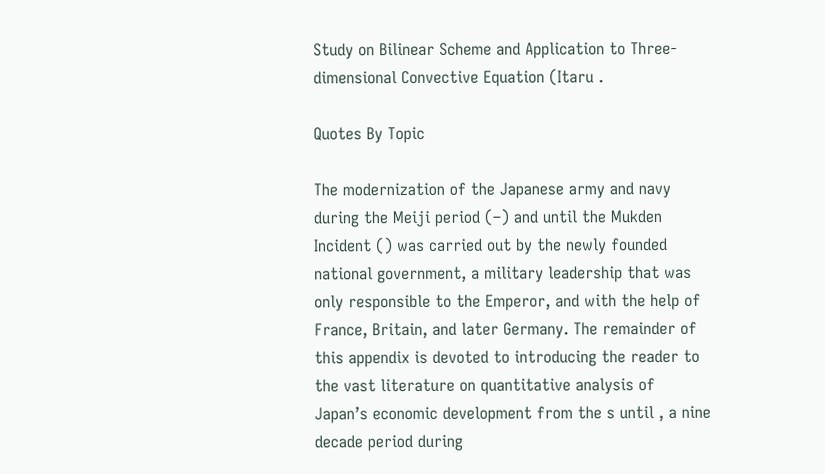Study on Bilinear Scheme and Application to Three-dimensional Convective Equation (Itaru .

Quotes By Topic

The modernization of the Japanese army and navy during the Meiji period (–) and until the Mukden Incident () was carried out by the newly founded national government, a military leadership that was only responsible to the Emperor, and with the help of France, Britain, and later Germany. The remainder of this appendix is devoted to introducing the reader to the vast literature on quantitative analysis of Japan’s economic development from the s until , a nine decade period during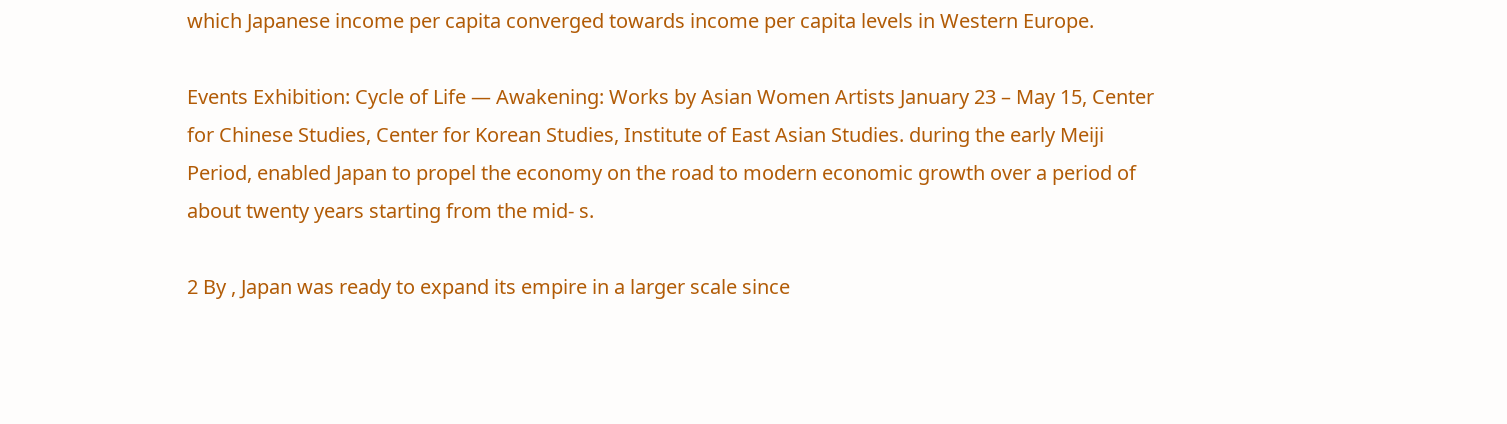which Japanese income per capita converged towards income per capita levels in Western Europe.

Events Exhibition: Cycle of Life — Awakening: Works by Asian Women Artists January 23 – May 15, Center for Chinese Studies, Center for Korean Studies, Institute of East Asian Studies. during the early Meiji Period, enabled Japan to propel the economy on the road to modern economic growth over a period of about twenty years starting from the mid- s.

2 By , Japan was ready to expand its empire in a larger scale since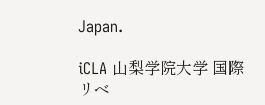Japan.

iCLA 山梨学院大学 国際リベ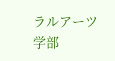ラルアーツ学部